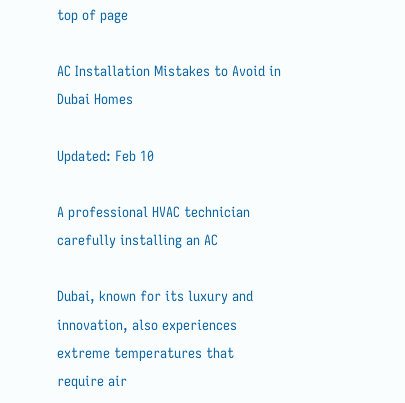top of page

AC Installation Mistakes to Avoid in Dubai Homes

Updated: Feb 10

A professional HVAC technician carefully installing an AC

Dubai, known for its luxury and innovation, also experiences extreme temperatures that require air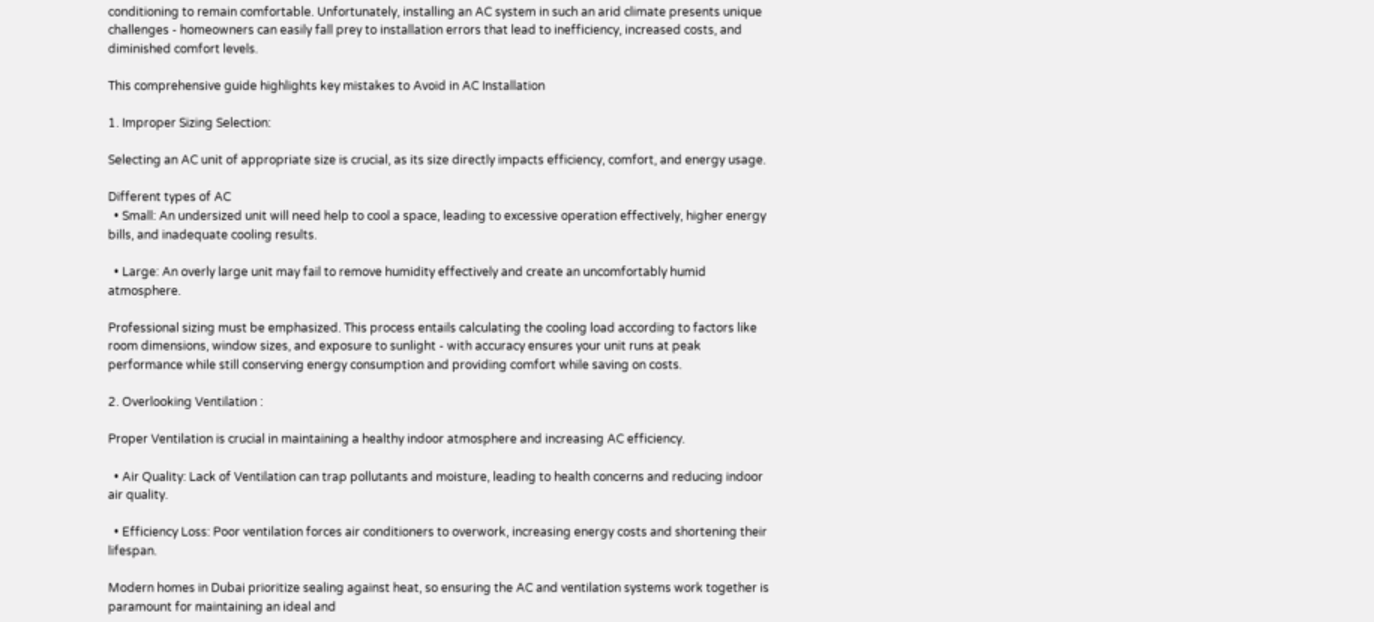conditioning to remain comfortable. Unfortunately, installing an AC system in such an arid climate presents unique challenges - homeowners can easily fall prey to installation errors that lead to inefficiency, increased costs, and diminished comfort levels.

This comprehensive guide highlights key mistakes to Avoid in AC Installation

1. Improper Sizing Selection:

Selecting an AC unit of appropriate size is crucial, as its size directly impacts efficiency, comfort, and energy usage.

Different types of AC
  • Small: An undersized unit will need help to cool a space, leading to excessive operation effectively, higher energy bills, and inadequate cooling results.

  • Large: An overly large unit may fail to remove humidity effectively and create an uncomfortably humid atmosphere.

Professional sizing must be emphasized. This process entails calculating the cooling load according to factors like room dimensions, window sizes, and exposure to sunlight - with accuracy ensures your unit runs at peak performance while still conserving energy consumption and providing comfort while saving on costs.

2. Overlooking Ventilation :

Proper Ventilation is crucial in maintaining a healthy indoor atmosphere and increasing AC efficiency.

  • Air Quality: Lack of Ventilation can trap pollutants and moisture, leading to health concerns and reducing indoor air quality.

  • Efficiency Loss: Poor ventilation forces air conditioners to overwork, increasing energy costs and shortening their lifespan.

Modern homes in Dubai prioritize sealing against heat, so ensuring the AC and ventilation systems work together is paramount for maintaining an ideal and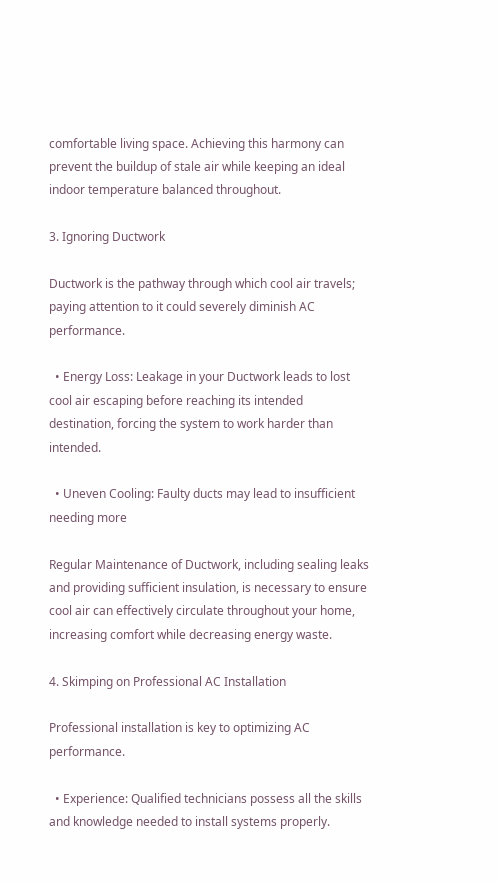comfortable living space. Achieving this harmony can prevent the buildup of stale air while keeping an ideal indoor temperature balanced throughout.

3. Ignoring Ductwork

Ductwork is the pathway through which cool air travels; paying attention to it could severely diminish AC performance.

  • Energy Loss: Leakage in your Ductwork leads to lost cool air escaping before reaching its intended destination, forcing the system to work harder than intended.

  • Uneven Cooling: Faulty ducts may lead to insufficient needing more

Regular Maintenance of Ductwork, including sealing leaks and providing sufficient insulation, is necessary to ensure cool air can effectively circulate throughout your home, increasing comfort while decreasing energy waste.

4. Skimping on Professional AC Installation

Professional installation is key to optimizing AC performance.

  • Experience: Qualified technicians possess all the skills and knowledge needed to install systems properly.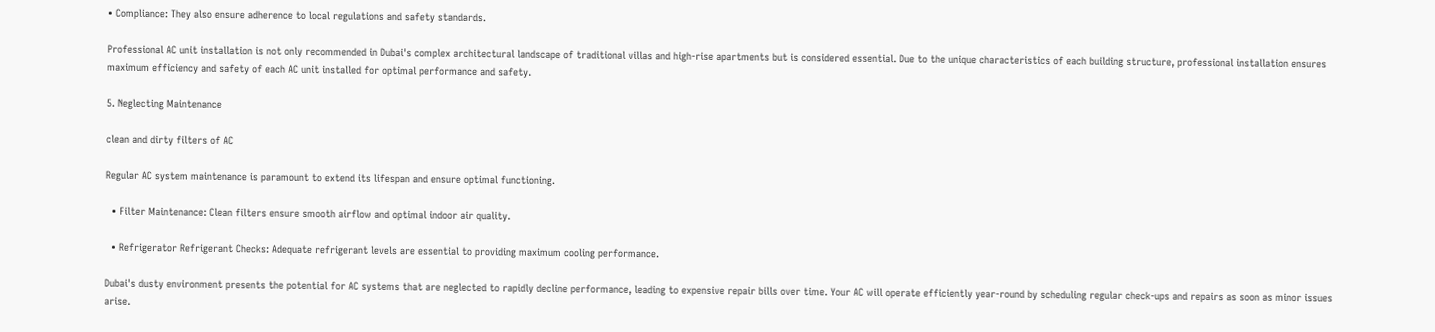• Compliance: They also ensure adherence to local regulations and safety standards.

Professional AC unit installation is not only recommended in Dubai's complex architectural landscape of traditional villas and high-rise apartments but is considered essential. Due to the unique characteristics of each building structure, professional installation ensures maximum efficiency and safety of each AC unit installed for optimal performance and safety.

5. Neglecting Maintenance

clean and dirty filters of AC

Regular AC system maintenance is paramount to extend its lifespan and ensure optimal functioning.

  • Filter Maintenance: Clean filters ensure smooth airflow and optimal indoor air quality.

  • Refrigerator Refrigerant Checks: Adequate refrigerant levels are essential to providing maximum cooling performance.

Dubai's dusty environment presents the potential for AC systems that are neglected to rapidly decline performance, leading to expensive repair bills over time. Your AC will operate efficiently year-round by scheduling regular check-ups and repairs as soon as minor issues arise.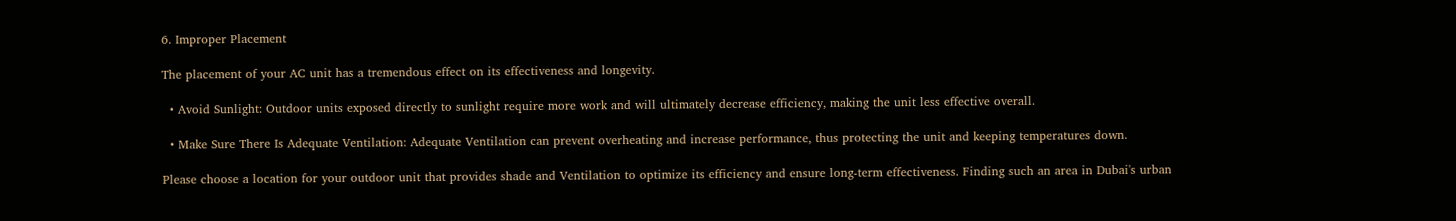6. Improper Placement

The placement of your AC unit has a tremendous effect on its effectiveness and longevity.

  • Avoid Sunlight: Outdoor units exposed directly to sunlight require more work and will ultimately decrease efficiency, making the unit less effective overall.

  • Make Sure There Is Adequate Ventilation: Adequate Ventilation can prevent overheating and increase performance, thus protecting the unit and keeping temperatures down.

Please choose a location for your outdoor unit that provides shade and Ventilation to optimize its efficiency and ensure long-term effectiveness. Finding such an area in Dubai's urban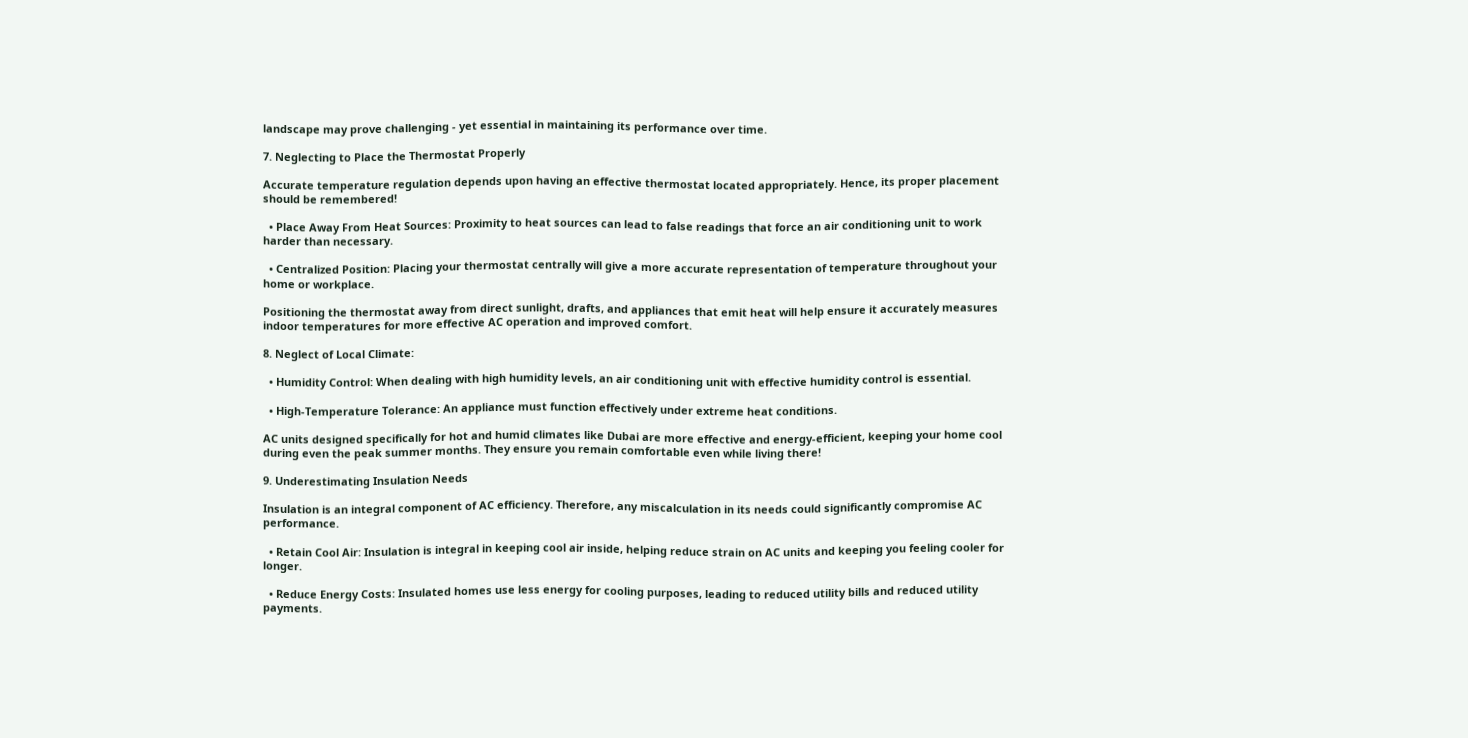landscape may prove challenging - yet essential in maintaining its performance over time.

7. Neglecting to Place the Thermostat Properly

Accurate temperature regulation depends upon having an effective thermostat located appropriately. Hence, its proper placement should be remembered!

  • Place Away From Heat Sources: Proximity to heat sources can lead to false readings that force an air conditioning unit to work harder than necessary.

  • Centralized Position: Placing your thermostat centrally will give a more accurate representation of temperature throughout your home or workplace.

Positioning the thermostat away from direct sunlight, drafts, and appliances that emit heat will help ensure it accurately measures indoor temperatures for more effective AC operation and improved comfort.

8. Neglect of Local Climate:

  • Humidity Control: When dealing with high humidity levels, an air conditioning unit with effective humidity control is essential.

  • High-Temperature Tolerance: An appliance must function effectively under extreme heat conditions.

AC units designed specifically for hot and humid climates like Dubai are more effective and energy-efficient, keeping your home cool during even the peak summer months. They ensure you remain comfortable even while living there!

9. Underestimating Insulation Needs

Insulation is an integral component of AC efficiency. Therefore, any miscalculation in its needs could significantly compromise AC performance.

  • Retain Cool Air: Insulation is integral in keeping cool air inside, helping reduce strain on AC units and keeping you feeling cooler for longer.

  • Reduce Energy Costs: Insulated homes use less energy for cooling purposes, leading to reduced utility bills and reduced utility payments.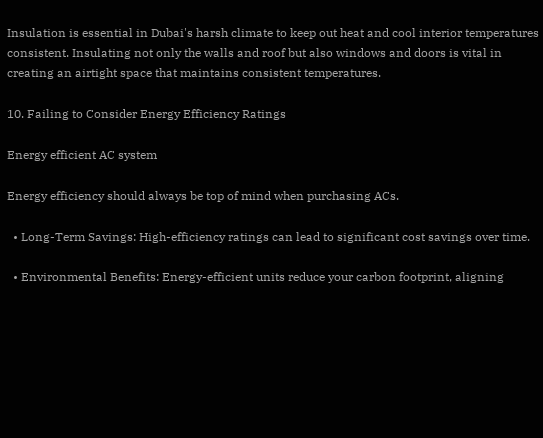Insulation is essential in Dubai's harsh climate to keep out heat and cool interior temperatures consistent. Insulating not only the walls and roof but also windows and doors is vital in creating an airtight space that maintains consistent temperatures.

10. Failing to Consider Energy Efficiency Ratings

Energy efficient AC system

Energy efficiency should always be top of mind when purchasing ACs.

  • Long-Term Savings: High-efficiency ratings can lead to significant cost savings over time.

  • Environmental Benefits: Energy-efficient units reduce your carbon footprint, aligning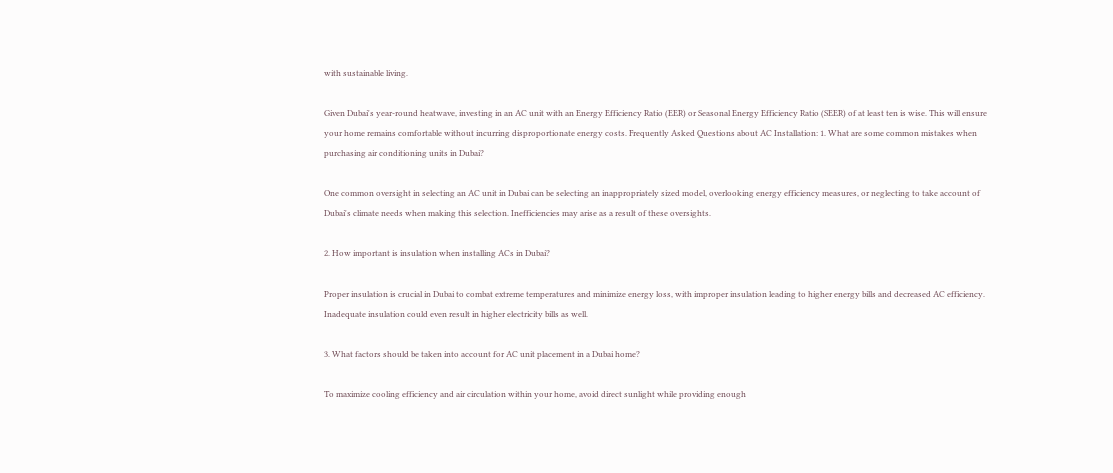with sustainable living.

Given Dubai's year-round heatwave, investing in an AC unit with an Energy Efficiency Ratio (EER) or Seasonal Energy Efficiency Ratio (SEER) of at least ten is wise. This will ensure your home remains comfortable without incurring disproportionate energy costs. Frequently Asked Questions about AC Installation: 1. What are some common mistakes when purchasing air conditioning units in Dubai?

One common oversight in selecting an AC unit in Dubai can be selecting an inappropriately sized model, overlooking energy efficiency measures, or neglecting to take account of Dubai's climate needs when making this selection. Inefficiencies may arise as a result of these oversights.

2. How important is insulation when installing ACs in Dubai?

Proper insulation is crucial in Dubai to combat extreme temperatures and minimize energy loss, with improper insulation leading to higher energy bills and decreased AC efficiency. Inadequate insulation could even result in higher electricity bills as well.

3. What factors should be taken into account for AC unit placement in a Dubai home?

To maximize cooling efficiency and air circulation within your home, avoid direct sunlight while providing enough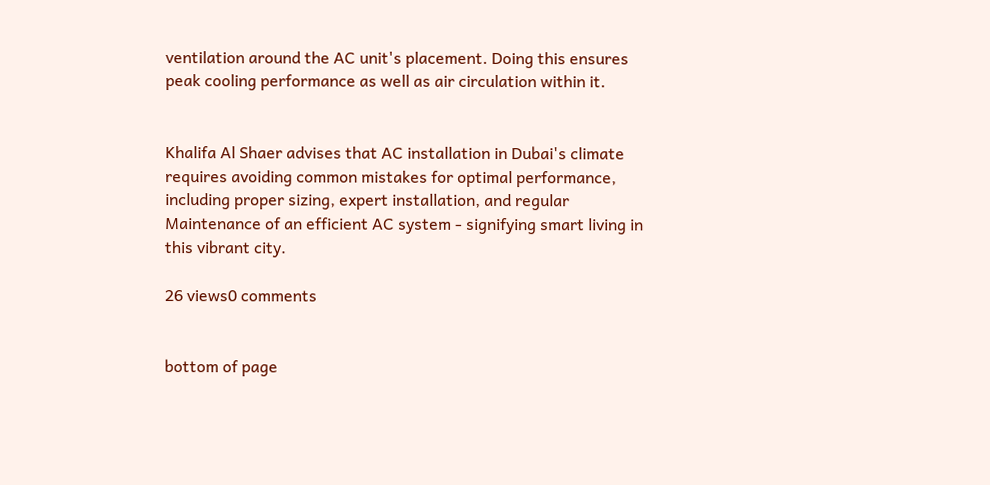ventilation around the AC unit's placement. Doing this ensures peak cooling performance as well as air circulation within it.


Khalifa Al Shaer advises that AC installation in Dubai's climate requires avoiding common mistakes for optimal performance, including proper sizing, expert installation, and regular Maintenance of an efficient AC system - signifying smart living in this vibrant city.

26 views0 comments


bottom of page